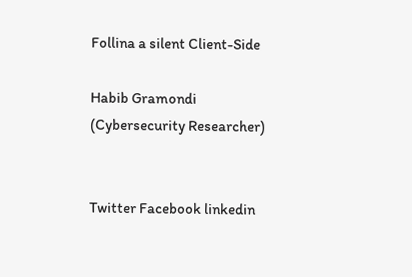Follina a silent Client-Side

Habib Gramondi
(Cybersecurity Researcher)


Twitter Facebook linkedin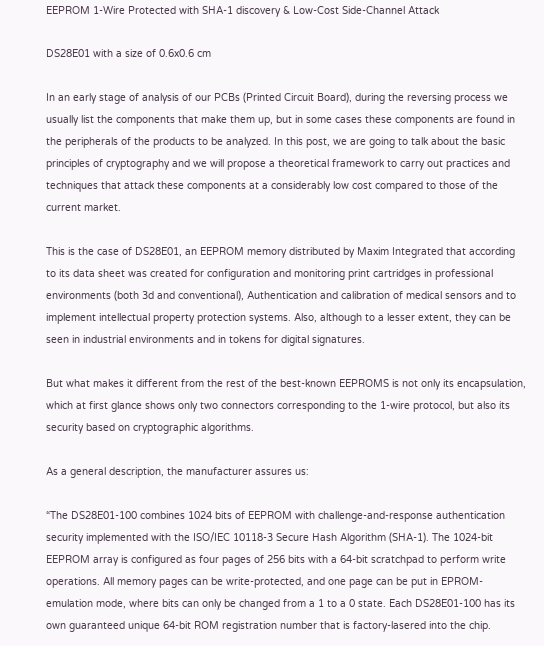EEPROM 1-Wire Protected with SHA-1 discovery & Low-Cost Side-Channel Attack

DS28E01 with a size of 0.6x0.6 cm

In an early stage of analysis of our PCBs (Printed Circuit Board), during the reversing process we usually list the components that make them up, but in some cases these components are found in the peripherals of the products to be analyzed. In this post, we are going to talk about the basic principles of cryptography and we will propose a theoretical framework to carry out practices and techniques that attack these components at a considerably low cost compared to those of the current market.

This is the case of DS28E01, an EEPROM memory distributed by Maxim Integrated that according to its data sheet was created for configuration and monitoring print cartridges in professional environments (both 3d and conventional), Authentication and calibration of medical sensors and to implement intellectual property protection systems. Also, although to a lesser extent, they can be seen in industrial environments and in tokens for digital signatures.

But what makes it different from the rest of the best-known EEPROMS is not only its encapsulation, which at first glance shows only two connectors corresponding to the 1-wire protocol, but also its security based on cryptographic algorithms.

As a general description, the manufacturer assures us:

“The DS28E01-100 combines 1024 bits of EEPROM with challenge-and-response authentication security implemented with the ISO/IEC 10118-3 Secure Hash Algorithm (SHA-1). The 1024-bit EEPROM array is configured as four pages of 256 bits with a 64-bit scratchpad to perform write operations. All memory pages can be write-protected, and one page can be put in EPROM-emulation mode, where bits can only be changed from a 1 to a 0 state. Each DS28E01-100 has its own guaranteed unique 64-bit ROM registration number that is factory-lasered into the chip.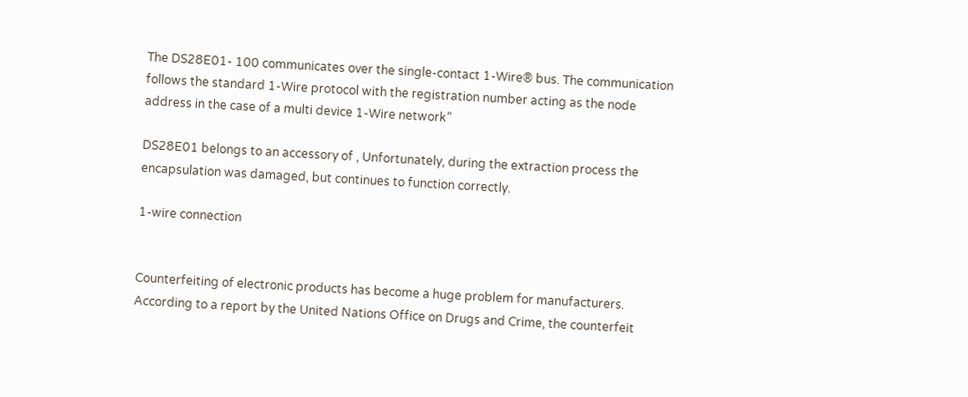The DS28E01- 100 communicates over the single-contact 1-Wire® bus. The communication follows the standard 1-Wire protocol with the registration number acting as the node address in the case of a multi device 1-Wire network”

DS28E01 belongs to an accessory of , Unfortunately, during the extraction process the encapsulation was damaged, but continues to function correctly.

1-wire connection


Counterfeiting of electronic products has become a huge problem for manufacturers. According to a report by the United Nations Office on Drugs and Crime, the counterfeit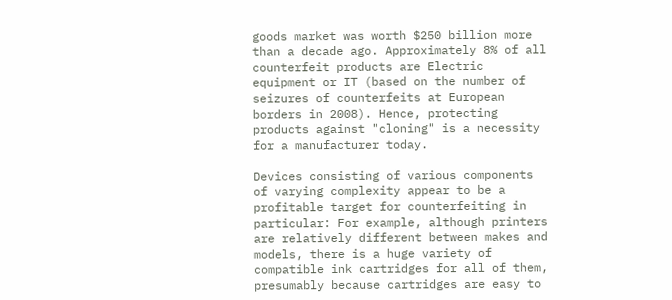goods market was worth $250 billion more than a decade ago. Approximately 8% of all counterfeit products are Electric equipment or IT (based on the number of seizures of counterfeits at European borders in 2008). Hence, protecting products against "cloning" is a necessity for a manufacturer today.

Devices consisting of various components of varying complexity appear to be a profitable target for counterfeiting in particular: For example, although printers are relatively different between makes and models, there is a huge variety of compatible ink cartridges for all of them, presumably because cartridges are easy to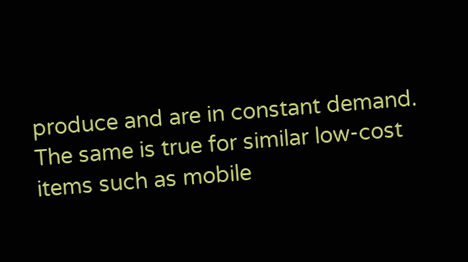produce and are in constant demand. The same is true for similar low-cost items such as mobile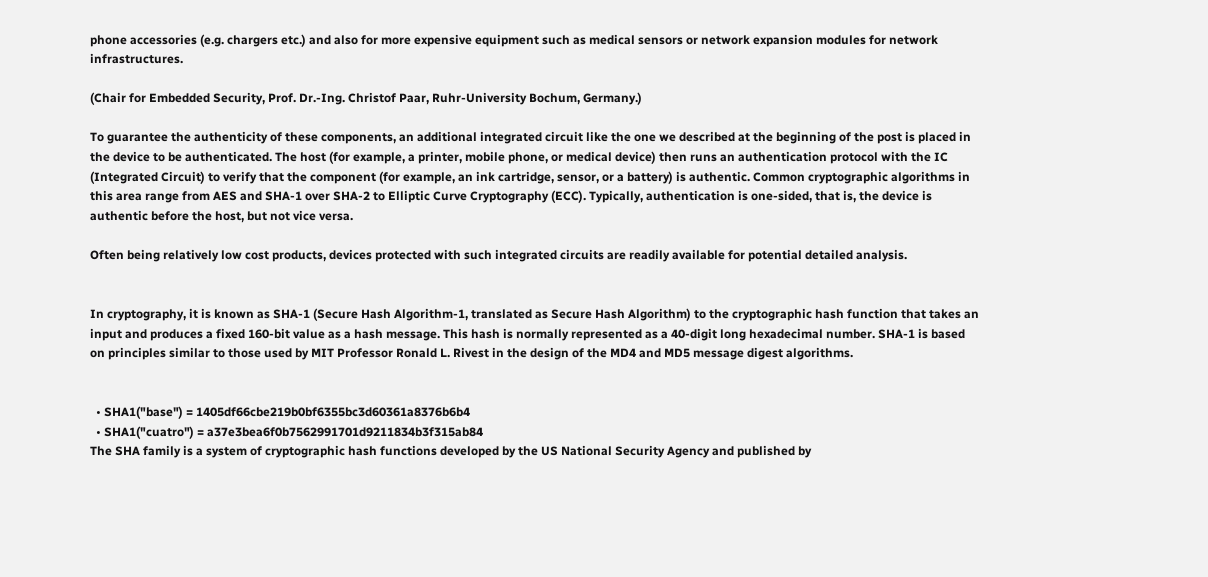phone accessories (e.g. chargers etc.) and also for more expensive equipment such as medical sensors or network expansion modules for network infrastructures.

(Chair for Embedded Security, Prof. Dr.-Ing. Christof Paar, Ruhr-University Bochum, Germany.)

To guarantee the authenticity of these components, an additional integrated circuit like the one we described at the beginning of the post is placed in the device to be authenticated. The host (for example, a printer, mobile phone, or medical device) then runs an authentication protocol with the IC (Integrated Circuit) to verify that the component (for example, an ink cartridge, sensor, or a battery) is authentic. Common cryptographic algorithms in this area range from AES and SHA-1 over SHA-2 to Elliptic Curve Cryptography (ECC). Typically, authentication is one-sided, that is, the device is authentic before the host, but not vice versa.

Often being relatively low cost products, devices protected with such integrated circuits are readily available for potential detailed analysis.


In cryptography, it is known as SHA-1 (Secure Hash Algorithm-1, translated as Secure Hash Algorithm) to the cryptographic hash function that takes an input and produces a fixed 160-bit value as a hash message. This hash is normally represented as a 40-digit long hexadecimal number. SHA-1 is based on principles similar to those used by MIT Professor Ronald L. Rivest in the design of the MD4 and MD5 message digest algorithms.


  • SHA1("base") = 1405df66cbe219b0bf6355bc3d60361a8376b6b4
  • SHA1("cuatro") = a37e3bea6f0b7562991701d9211834b3f315ab84
The SHA family is a system of cryptographic hash functions developed by the US National Security Agency and published by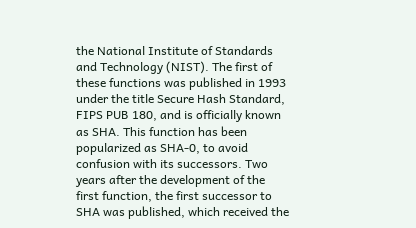the National Institute of Standards and Technology (NIST). The first of these functions was published in 1993 under the title Secure Hash Standard, FIPS PUB 180, and is officially known as SHA. This function has been popularized as SHA-0, to avoid confusion with its successors. Two years after the development of the first function, the first successor to SHA was published, which received the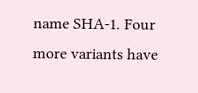name SHA-1. Four more variants have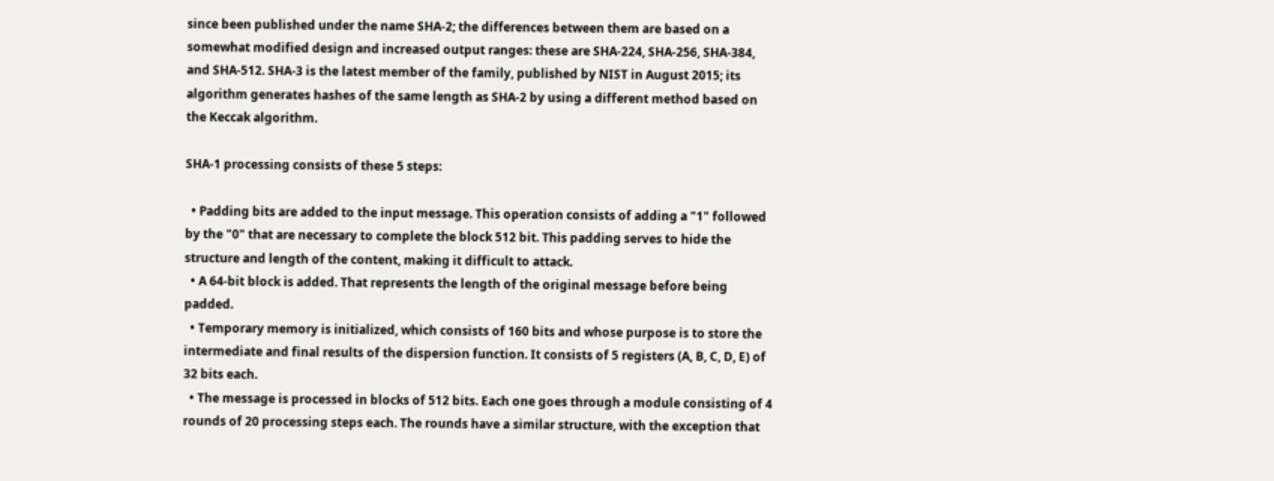since been published under the name SHA-2; the differences between them are based on a somewhat modified design and increased output ranges: these are SHA-224, SHA-256, SHA-384, and SHA-512. SHA-3 is the latest member of the family, published by NIST in August 2015; its algorithm generates hashes of the same length as SHA-2 by using a different method based on the Keccak algorithm.

SHA-1 processing consists of these 5 steps:

  • Padding bits are added to the input message. This operation consists of adding a "1" followed by the "0" that are necessary to complete the block 512 bit. This padding serves to hide the structure and length of the content, making it difficult to attack.
  • A 64-bit block is added. That represents the length of the original message before being padded.
  • Temporary memory is initialized, which consists of 160 bits and whose purpose is to store the intermediate and final results of the dispersion function. It consists of 5 registers (A, B, C, D, E) of 32 bits each.
  • The message is processed in blocks of 512 bits. Each one goes through a module consisting of 4 rounds of 20 processing steps each. The rounds have a similar structure, with the exception that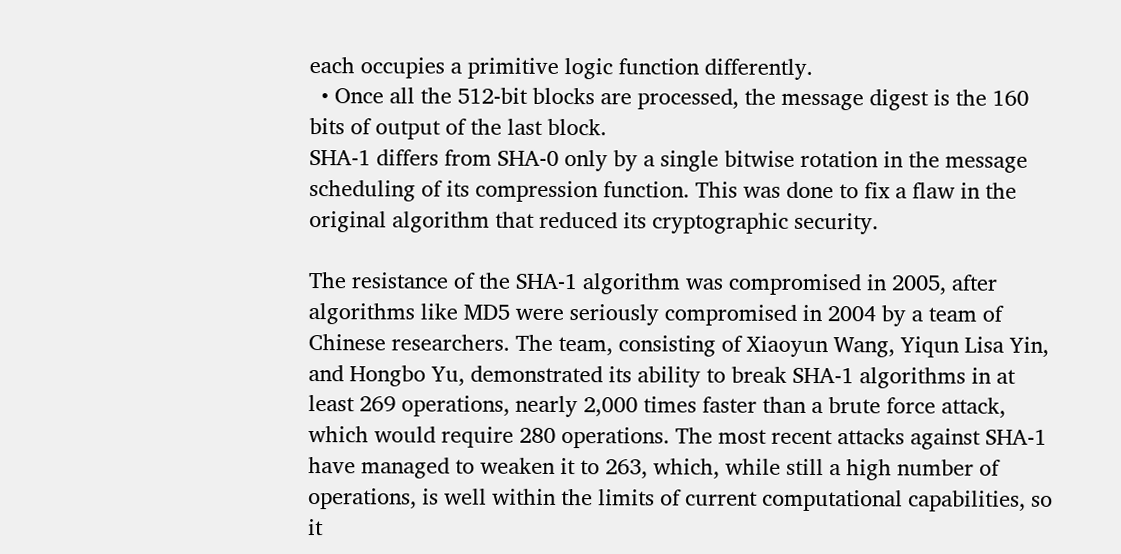each occupies a primitive logic function differently.
  • Once all the 512-bit blocks are processed, the message digest is the 160 bits of output of the last block.
SHA-1 differs from SHA-0 only by a single bitwise rotation in the message scheduling of its compression function. This was done to fix a flaw in the original algorithm that reduced its cryptographic security.

The resistance of the SHA-1 algorithm was compromised in 2005, after algorithms like MD5 were seriously compromised in 2004 by a team of Chinese researchers. The team, consisting of Xiaoyun Wang, Yiqun Lisa Yin, and Hongbo Yu, demonstrated its ability to break SHA-1 algorithms in at least 269 operations, nearly 2,000 times faster than a brute force attack, which would require 280 operations. The most recent attacks against SHA-1 have managed to weaken it to 263, which, while still a high number of operations, is well within the limits of current computational capabilities, so it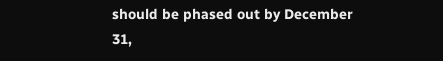should be phased out by December 31,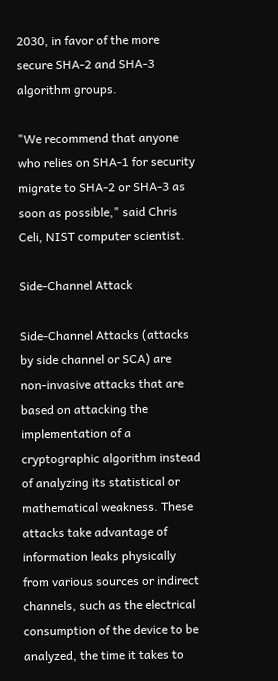2030, in favor of the more secure SHA-2 and SHA-3 algorithm groups.

"We recommend that anyone who relies on SHA-1 for security migrate to SHA-2 or SHA-3 as soon as possible," said Chris Celi, NIST computer scientist.

Side-Channel Attack

Side-Channel Attacks (attacks by side channel or SCA) are non-invasive attacks that are based on attacking the implementation of a cryptographic algorithm instead of analyzing its statistical or mathematical weakness. These attacks take advantage of information leaks physically from various sources or indirect channels, such as the electrical consumption of the device to be analyzed, the time it takes to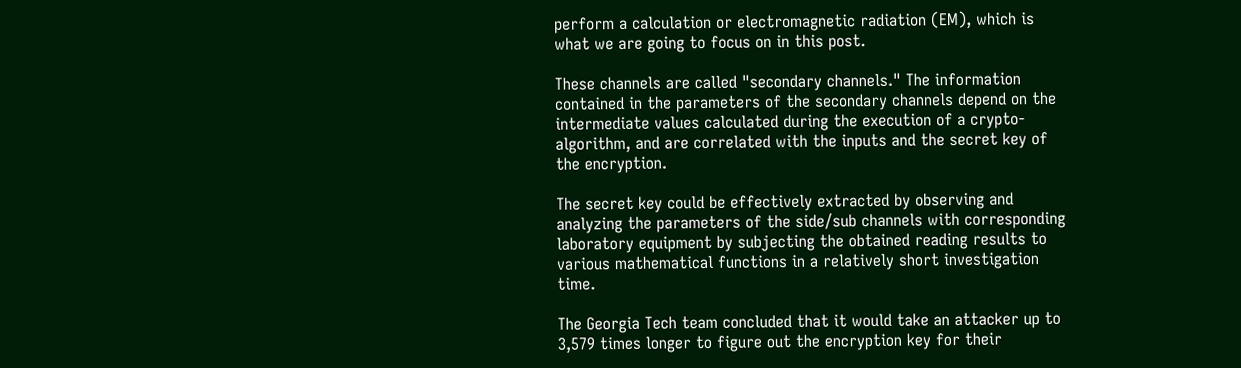perform a calculation or electromagnetic radiation (EM), which is what we are going to focus on in this post.

These channels are called "secondary channels." The information contained in the parameters of the secondary channels depend on the intermediate values calculated during the execution of a crypto-algorithm, and are correlated with the inputs and the secret key of the encryption.

The secret key could be effectively extracted by observing and analyzing the parameters of the side/sub channels with corresponding laboratory equipment by subjecting the obtained reading results to various mathematical functions in a relatively short investigation time.

The Georgia Tech team concluded that it would take an attacker up to 3,579 times longer to figure out the encryption key for their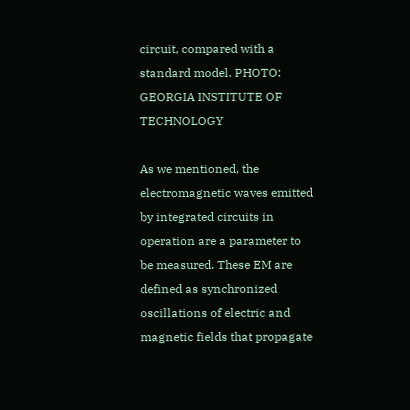circuit, compared with a standard model. PHOTO: GEORGIA INSTITUTE OF TECHNOLOGY

As we mentioned, the electromagnetic waves emitted by integrated circuits in operation are a parameter to be measured. These EM are defined as synchronized oscillations of electric and magnetic fields that propagate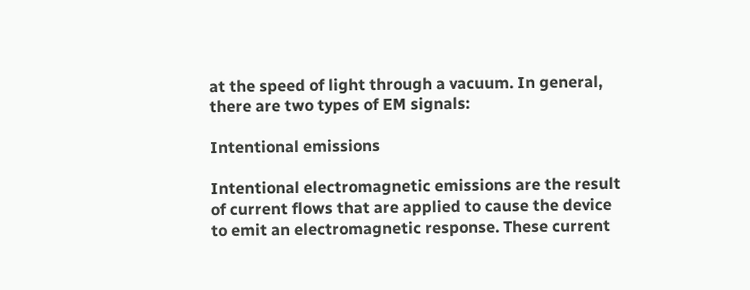at the speed of light through a vacuum. In general, there are two types of EM signals:

Intentional emissions

Intentional electromagnetic emissions are the result of current flows that are applied to cause the device to emit an electromagnetic response. These current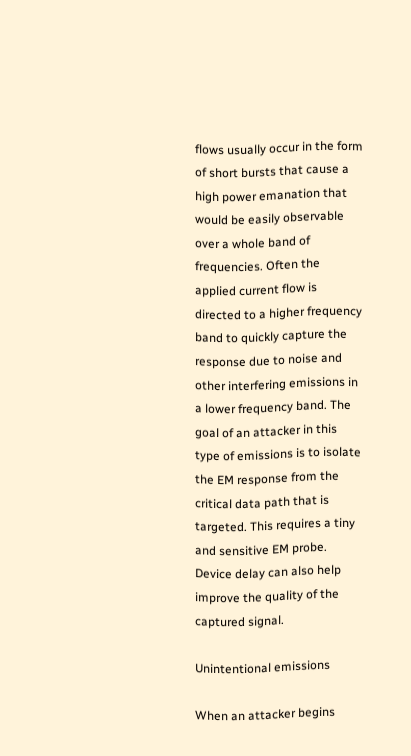flows usually occur in the form of short bursts that cause a high power emanation that would be easily observable over a whole band of frequencies. Often the applied current flow is directed to a higher frequency band to quickly capture the response due to noise and other interfering emissions in a lower frequency band. The goal of an attacker in this type of emissions is to isolate the EM response from the critical data path that is targeted. This requires a tiny and sensitive EM probe. Device delay can also help improve the quality of the captured signal.

Unintentional emissions

When an attacker begins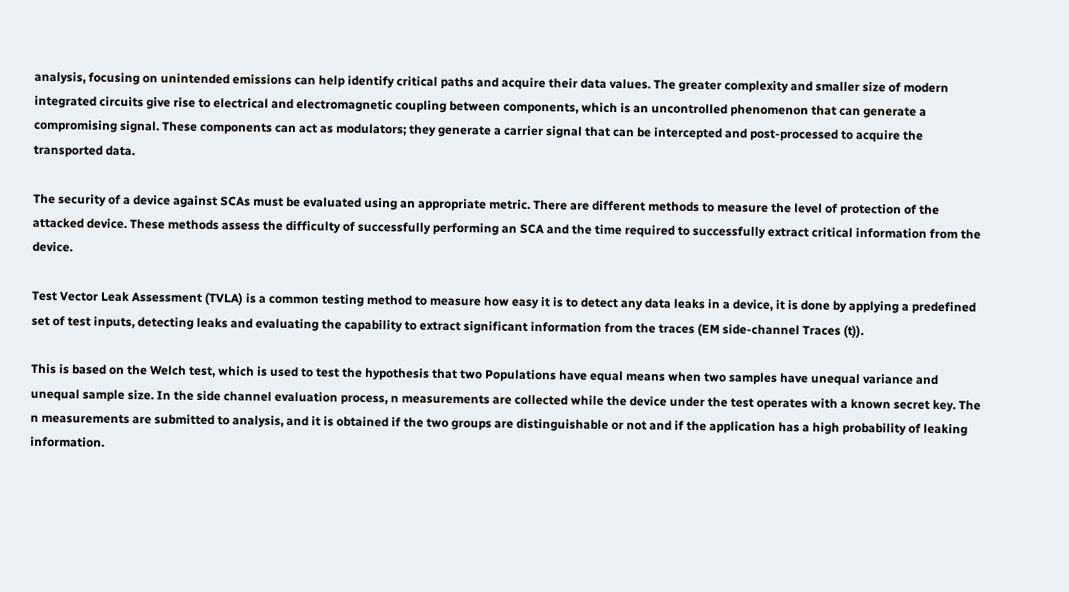analysis, focusing on unintended emissions can help identify critical paths and acquire their data values. The greater complexity and smaller size of modern integrated circuits give rise to electrical and electromagnetic coupling between components, which is an uncontrolled phenomenon that can generate a compromising signal. These components can act as modulators; they generate a carrier signal that can be intercepted and post-processed to acquire the transported data.

The security of a device against SCAs must be evaluated using an appropriate metric. There are different methods to measure the level of protection of the attacked device. These methods assess the difficulty of successfully performing an SCA and the time required to successfully extract critical information from the device.

Test Vector Leak Assessment (TVLA) is a common testing method to measure how easy it is to detect any data leaks in a device, it is done by applying a predefined set of test inputs, detecting leaks and evaluating the capability to extract significant information from the traces (EM side-channel Traces (t)).

This is based on the Welch test, which is used to test the hypothesis that two Populations have equal means when two samples have unequal variance and unequal sample size. In the side channel evaluation process, n measurements are collected while the device under the test operates with a known secret key. The n measurements are submitted to analysis, and it is obtained if the two groups are distinguishable or not and if the application has a high probability of leaking information.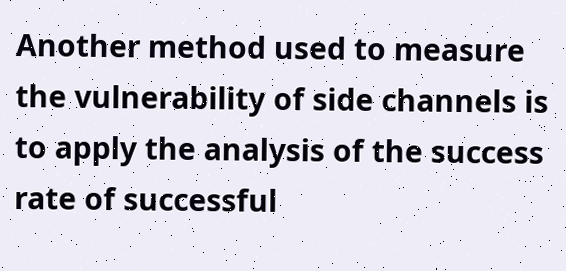Another method used to measure the vulnerability of side channels is to apply the analysis of the success rate of successful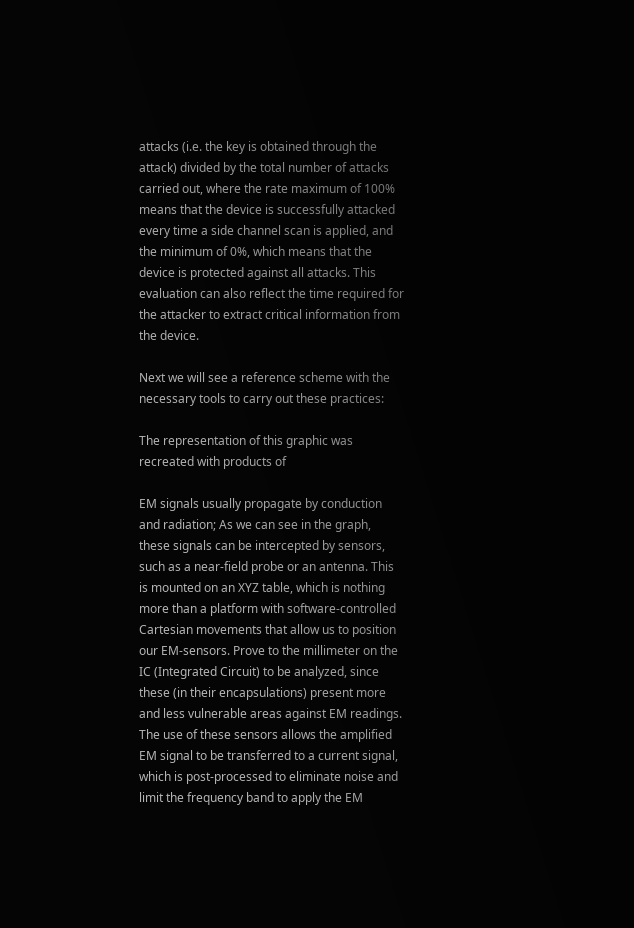attacks (i.e. the key is obtained through the attack) divided by the total number of attacks carried out, where the rate maximum of 100% means that the device is successfully attacked every time a side channel scan is applied, and the minimum of 0%, which means that the device is protected against all attacks. This evaluation can also reflect the time required for the attacker to extract critical information from the device.

Next we will see a reference scheme with the necessary tools to carry out these practices:

The representation of this graphic was recreated with products of

EM signals usually propagate by conduction and radiation; As we can see in the graph, these signals can be intercepted by sensors, such as a near-field probe or an antenna. This is mounted on an XYZ table, which is nothing more than a platform with software-controlled Cartesian movements that allow us to position our EM-sensors. Prove to the millimeter on the IC (Integrated Circuit) to be analyzed, since these (in their encapsulations) present more and less vulnerable areas against EM readings. The use of these sensors allows the amplified EM signal to be transferred to a current signal, which is post-processed to eliminate noise and limit the frequency band to apply the EM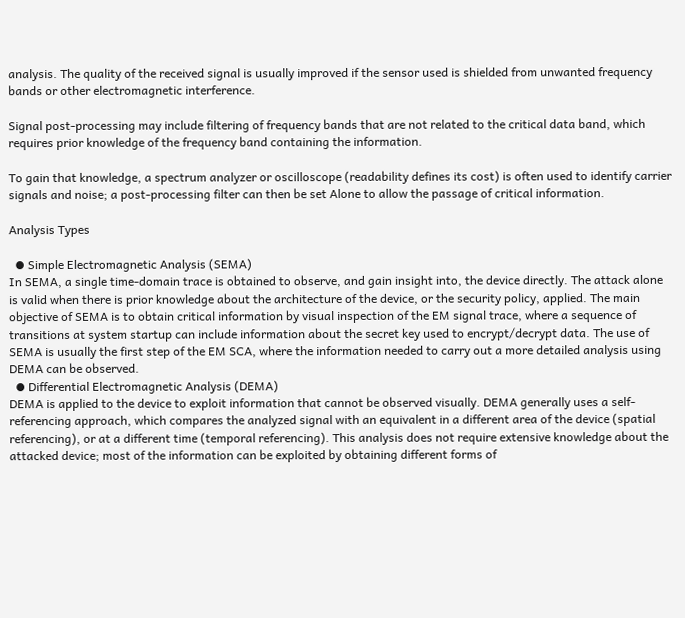analysis. The quality of the received signal is usually improved if the sensor used is shielded from unwanted frequency bands or other electromagnetic interference.

Signal post-processing may include filtering of frequency bands that are not related to the critical data band, which requires prior knowledge of the frequency band containing the information.

To gain that knowledge, a spectrum analyzer or oscilloscope (readability defines its cost) is often used to identify carrier signals and noise; a post-processing filter can then be set Alone to allow the passage of critical information.

Analysis Types

  ⦁ Simple Electromagnetic Analysis (SEMA)
In SEMA, a single time-domain trace is obtained to observe, and gain insight into, the device directly. The attack alone is valid when there is prior knowledge about the architecture of the device, or the security policy, applied. The main objective of SEMA is to obtain critical information by visual inspection of the EM signal trace, where a sequence of transitions at system startup can include information about the secret key used to encrypt/decrypt data. The use of SEMA is usually the first step of the EM SCA, where the information needed to carry out a more detailed analysis using DEMA can be observed.
  ⦁ Differential Electromagnetic Analysis (DEMA)
DEMA is applied to the device to exploit information that cannot be observed visually. DEMA generally uses a self-referencing approach, which compares the analyzed signal with an equivalent in a different area of the device (spatial referencing), or at a different time (temporal referencing). This analysis does not require extensive knowledge about the attacked device; most of the information can be exploited by obtaining different forms of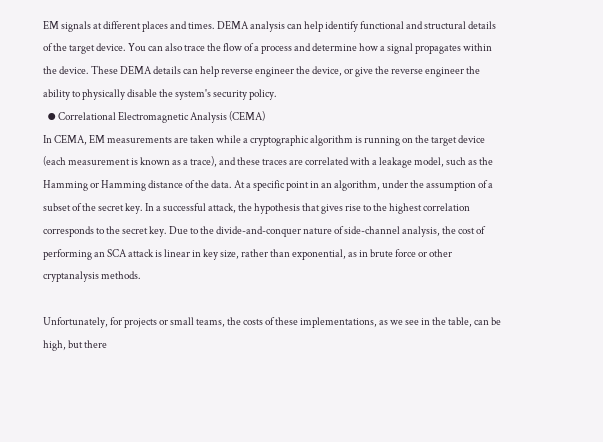EM signals at different places and times. DEMA analysis can help identify functional and structural details of the target device. You can also trace the flow of a process and determine how a signal propagates within the device. These DEMA details can help reverse engineer the device, or give the reverse engineer the ability to physically disable the system's security policy.
  ⦁ Correlational Electromagnetic Analysis (CEMA)
In CEMA, EM measurements are taken while a cryptographic algorithm is running on the target device (each measurement is known as a trace), and these traces are correlated with a leakage model, such as the Hamming or Hamming distance of the data. At a specific point in an algorithm, under the assumption of a subset of the secret key. In a successful attack, the hypothesis that gives rise to the highest correlation corresponds to the secret key. Due to the divide-and-conquer nature of side-channel analysis, the cost of performing an SCA attack is linear in key size, rather than exponential, as in brute force or other cryptanalysis methods.

Unfortunately, for projects or small teams, the costs of these implementations, as we see in the table, can be high, but there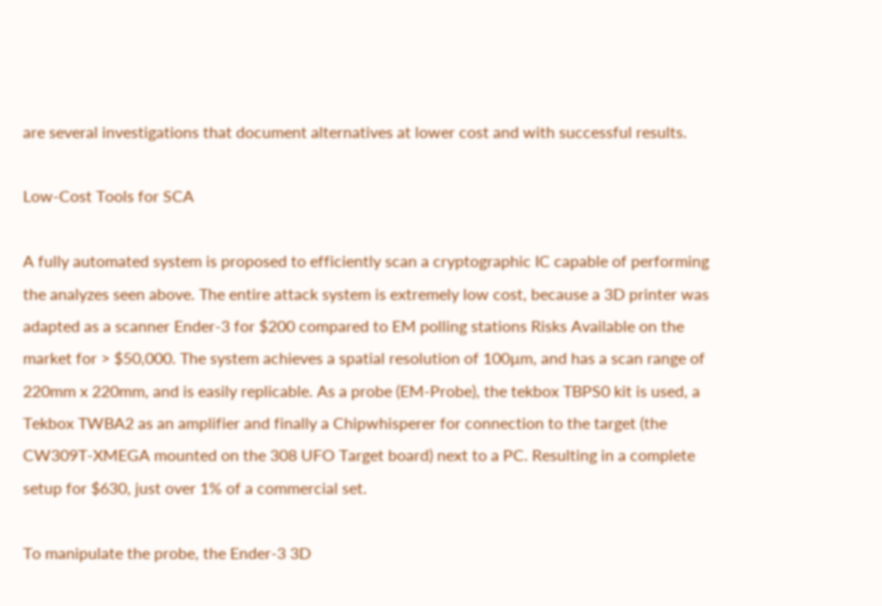are several investigations that document alternatives at lower cost and with successful results.

Low-Cost Tools for SCA

A fully automated system is proposed to efficiently scan a cryptographic IC capable of performing the analyzes seen above. The entire attack system is extremely low cost, because a 3D printer was adapted as a scanner Ender-3 for $200 compared to EM polling stations Risks Available on the market for > $50,000. The system achieves a spatial resolution of 100µm, and has a scan range of 220mm x 220mm, and is easily replicable. As a probe (EM-Probe), the tekbox TBPS0 kit is used, a Tekbox TWBA2 as an amplifier and finally a Chipwhisperer for connection to the target (the CW309T-XMEGA mounted on the 308 UFO Target board) next to a PC. Resulting in a complete setup for $630, just over 1% of a commercial set.

To manipulate the probe, the Ender-3 3D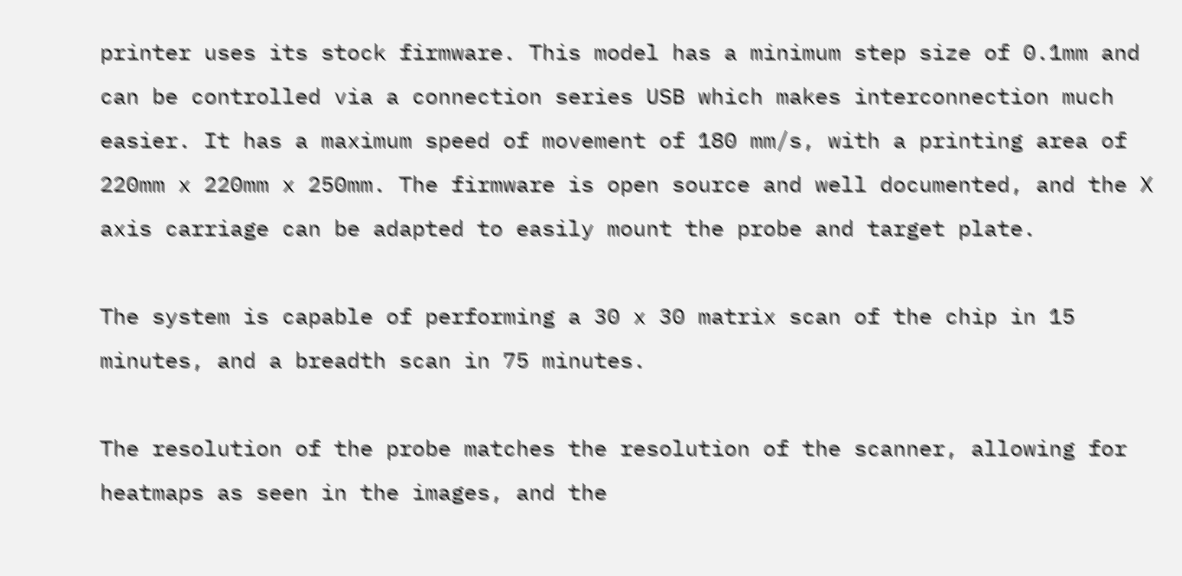printer uses its stock firmware. This model has a minimum step size of 0.1mm and can be controlled via a connection series USB which makes interconnection much easier. It has a maximum speed of movement of 180 mm/s, with a printing area of 220mm x 220mm x 250mm. The firmware is open source and well documented, and the X axis carriage can be adapted to easily mount the probe and target plate.

The system is capable of performing a 30 x 30 matrix scan of the chip in 15 minutes, and a breadth scan in 75 minutes.

The resolution of the probe matches the resolution of the scanner, allowing for heatmaps as seen in the images, and the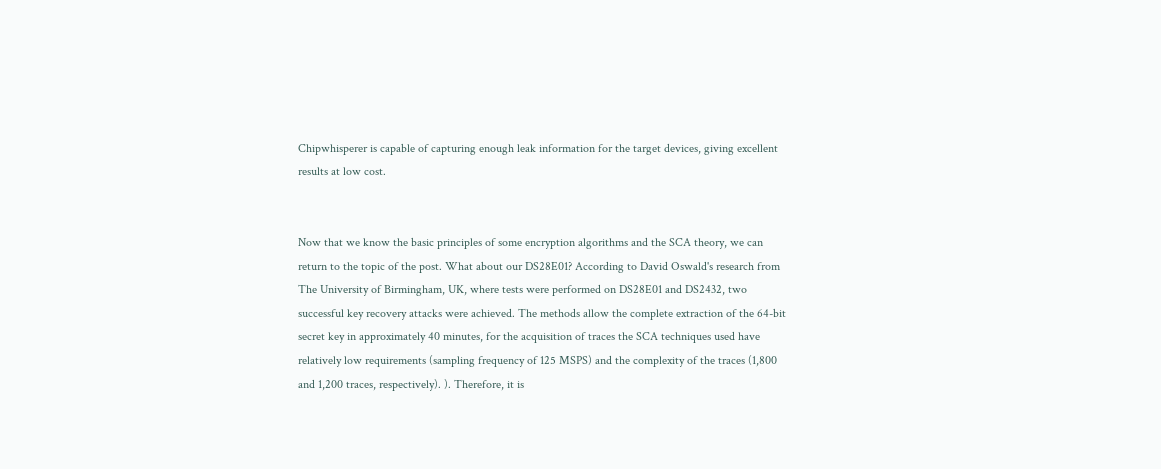Chipwhisperer is capable of capturing enough leak information for the target devices, giving excellent results at low cost.


Now that we know the basic principles of some encryption algorithms and the SCA theory, we can return to the topic of the post. What about our DS28E01? According to David Oswald's research from The University of Birmingham, UK, where tests were performed on DS28E01 and DS2432, two successful key recovery attacks were achieved. The methods allow the complete extraction of the 64-bit secret key in approximately 40 minutes, for the acquisition of traces the SCA techniques used have relatively low requirements (sampling frequency of 125 MSPS) and the complexity of the traces (1,800 and 1,200 traces, respectively). ). Therefore, it is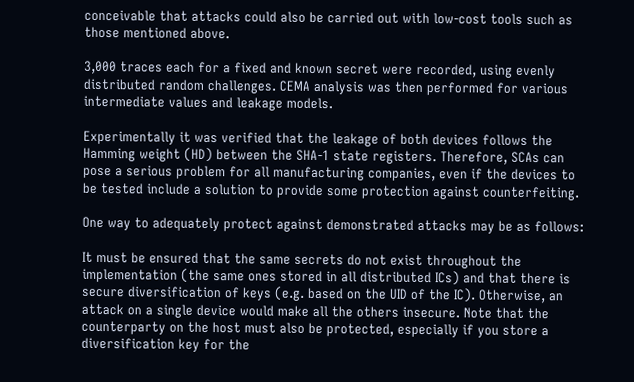conceivable that attacks could also be carried out with low-cost tools such as those mentioned above.

3,000 traces each for a fixed and known secret were recorded, using evenly distributed random challenges. CEMA analysis was then performed for various intermediate values and leakage models.

Experimentally it was verified that the leakage of both devices follows the Hamming weight (HD) between the SHA-1 state registers. Therefore, SCAs can pose a serious problem for all manufacturing companies, even if the devices to be tested include a solution to provide some protection against counterfeiting.

One way to adequately protect against demonstrated attacks may be as follows:

It must be ensured that the same secrets do not exist throughout the implementation (the same ones stored in all distributed ICs) and that there is secure diversification of keys (e.g. based on the UID of the IC). Otherwise, an attack on a single device would make all the others insecure. Note that the counterparty on the host must also be protected, especially if you store a diversification key for the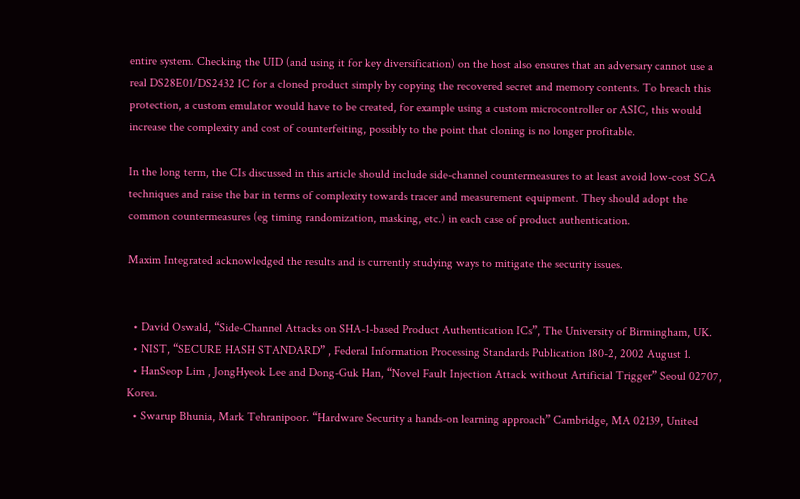entire system. Checking the UID (and using it for key diversification) on the host also ensures that an adversary cannot use a real DS28E01/DS2432 IC for a cloned product simply by copying the recovered secret and memory contents. To breach this protection, a custom emulator would have to be created, for example using a custom microcontroller or ASIC, this would increase the complexity and cost of counterfeiting, possibly to the point that cloning is no longer profitable.

In the long term, the CIs discussed in this article should include side-channel countermeasures to at least avoid low-cost SCA techniques and raise the bar in terms of complexity towards tracer and measurement equipment. They should adopt the common countermeasures (eg timing randomization, masking, etc.) in each case of product authentication.

Maxim Integrated acknowledged the results and is currently studying ways to mitigate the security issues.


  • David Oswald, “Side-Channel Attacks on SHA-1-based Product Authentication ICs”, The University of Birmingham, UK.
  • NIST, “SECURE HASH STANDARD” , Federal Information Processing Standards Publication 180-2, 2002 August 1.
  • HanSeop Lim , JongHyeok Lee and Dong-Guk Han, “Novel Fault Injection Attack without Artificial Trigger” Seoul 02707, Korea.
  • Swarup Bhunia, Mark Tehranipoor. “Hardware Security a hands-on learning approach” Cambridge, MA 02139, United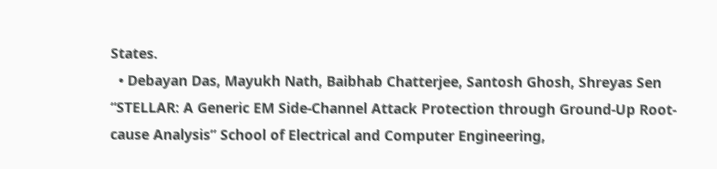States.
  • Debayan Das, Mayukh Nath, Baibhab Chatterjee, Santosh Ghosh, Shreyas Sen “STELLAR: A Generic EM Side-Channel Attack Protection through Ground-Up Root-cause Analysis” School of Electrical and Computer Engineering,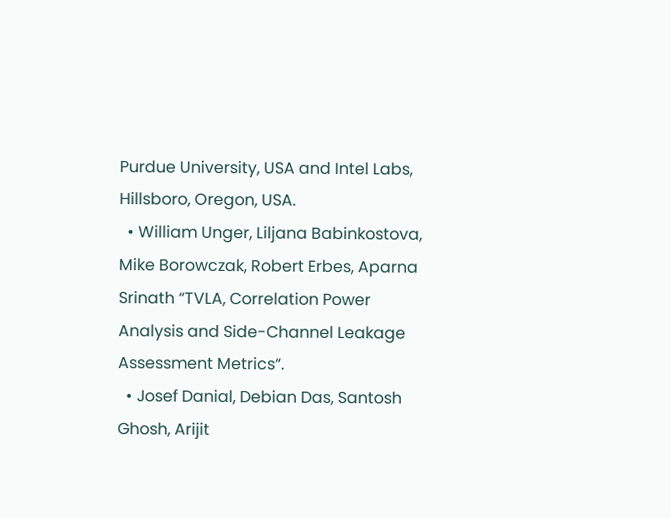Purdue University, USA and Intel Labs, Hillsboro, Oregon, USA.
  • William Unger, Liljana Babinkostova, Mike Borowczak, Robert Erbes, Aparna Srinath “TVLA, Correlation Power Analysis and Side-Channel Leakage Assessment Metrics“.
  • Josef Danial, Debian Das, Santosh Ghosh, Arijit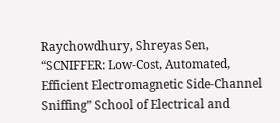Raychowdhury, Shreyas Sen, “SCNIFFER: Low-Cost, Automated, Efficient Electromagnetic Side-Channel Sniffing” School of Electrical and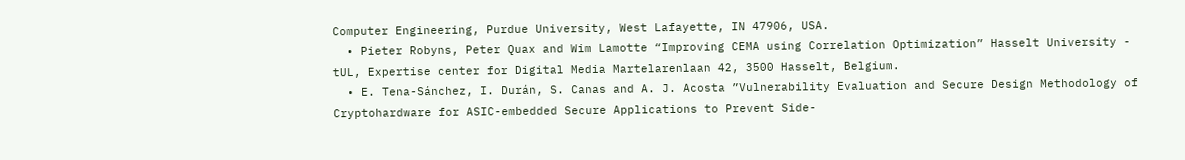Computer Engineering, Purdue University, West Lafayette, IN 47906, USA.
  • Pieter Robyns, Peter Quax and Wim Lamotte “Improving CEMA using Correlation Optimization” Hasselt University - tUL, Expertise center for Digital Media Martelarenlaan 42, 3500 Hasselt, Belgium.
  • E. Tena-Sánchez, I. Durán, S. Canas and A. J. Acosta ”Vulnerability Evaluation and Secure Design Methodology of Cryptohardware for ASIC-embedded Secure Applications to Prevent Side-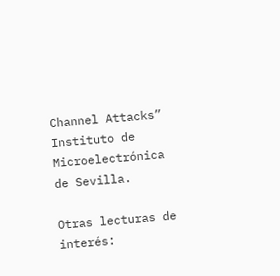Channel Attacks” Instituto de Microelectrónica de Sevilla.

Otras lecturas de interés: